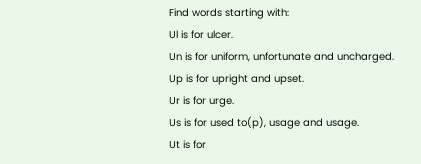Find words starting with:
Ul is for ulcer.
Un is for uniform, unfortunate and uncharged.
Up is for upright and upset.
Ur is for urge.
Us is for used to(p), usage and usage.
Ut is for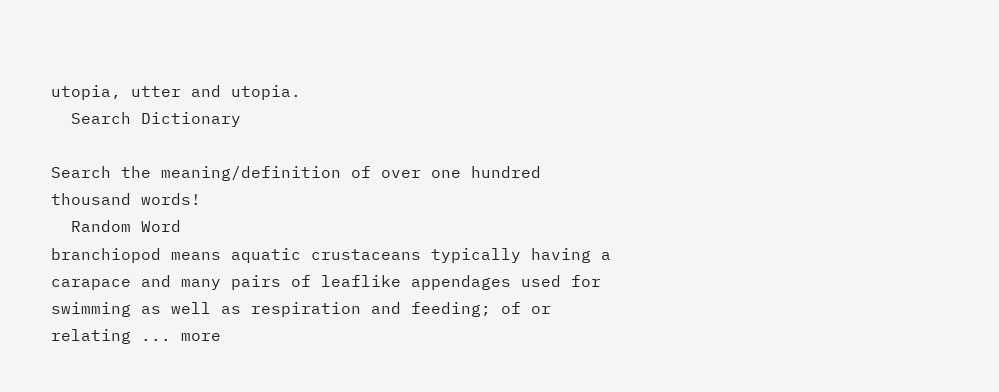utopia, utter and utopia.
  Search Dictionary

Search the meaning/definition of over one hundred thousand words!
  Random Word
branchiopod means aquatic crustaceans typically having a carapace and many pairs of leaflike appendages used for swimming as well as respiration and feeding; of or relating ... more